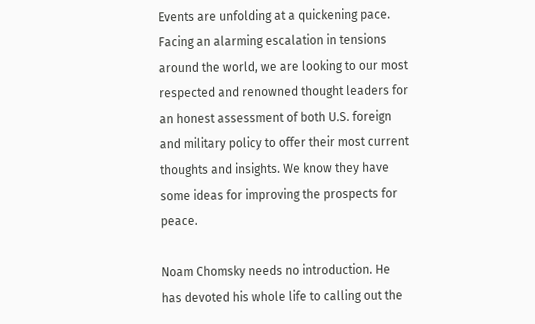Events are unfolding at a quickening pace. Facing an alarming escalation in tensions around the world, we are looking to our most respected and renowned thought leaders for an honest assessment of both U.S. foreign and military policy to offer their most current thoughts and insights. We know they have some ideas for improving the prospects for peace.

Noam Chomsky needs no introduction. He has devoted his whole life to calling out the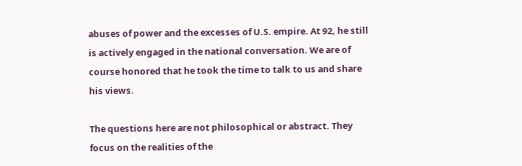abuses of power and the excesses of U.S. empire. At 92, he still is actively engaged in the national conversation. We are of course honored that he took the time to talk to us and share his views.

The questions here are not philosophical or abstract. They focus on the realities of the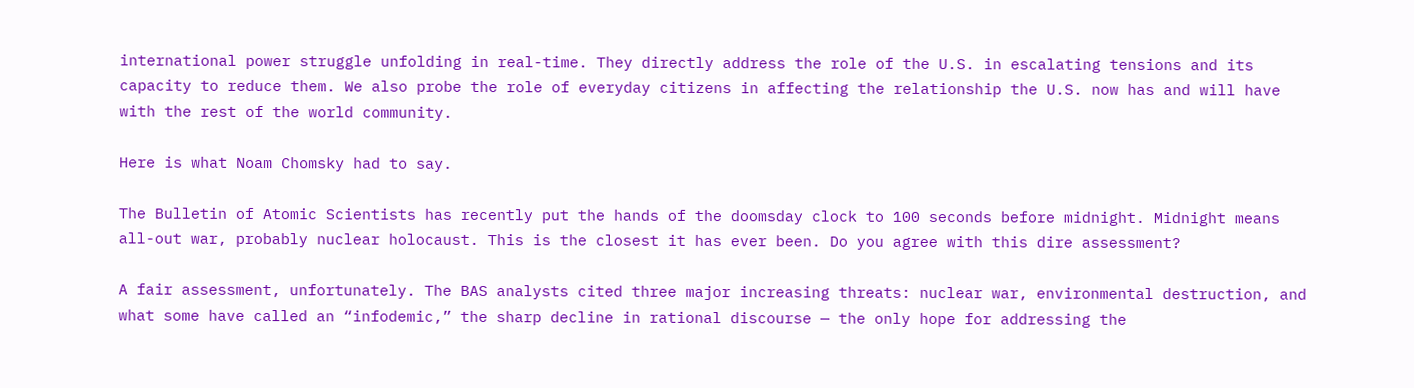international power struggle unfolding in real-time. They directly address the role of the U.S. in escalating tensions and its capacity to reduce them. We also probe the role of everyday citizens in affecting the relationship the U.S. now has and will have with the rest of the world community.

Here is what Noam Chomsky had to say.

The Bulletin of Atomic Scientists has recently put the hands of the doomsday clock to 100 seconds before midnight. Midnight means all-out war, probably nuclear holocaust. This is the closest it has ever been. Do you agree with this dire assessment?

A fair assessment, unfortunately. The BAS analysts cited three major increasing threats: nuclear war, environmental destruction, and what some have called an “infodemic,” the sharp decline in rational discourse — the only hope for addressing the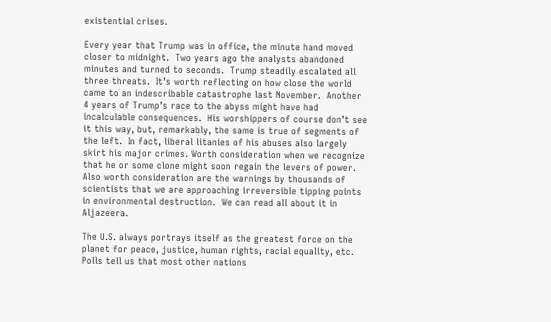existential crises.

Every year that Trump was in office, the minute hand moved closer to midnight.  Two years ago the analysts abandoned minutes and turned to seconds.  Trump steadily escalated all three threats.  It’s worth reflecting on how close the world came to an indescribable catastrophe last November.  Another 4 years of Trump’s race to the abyss might have had incalculable consequences.  His worshippers of course don’t see it this way, but, remarkably, the same is true of segments of the left.  In fact, liberal litanies of his abuses also largely skirt his major crimes. Worth consideration when we recognize that he or some clone might soon regain the levers of power.  Also worth consideration are the warnings by thousands of scientists that we are approaching irreversible tipping points in environmental destruction.  We can read all about it in Aljazeera.

The U.S. always portrays itself as the greatest force on the planet for peace, justice, human rights, racial equality, etc. Polls tell us that most other nations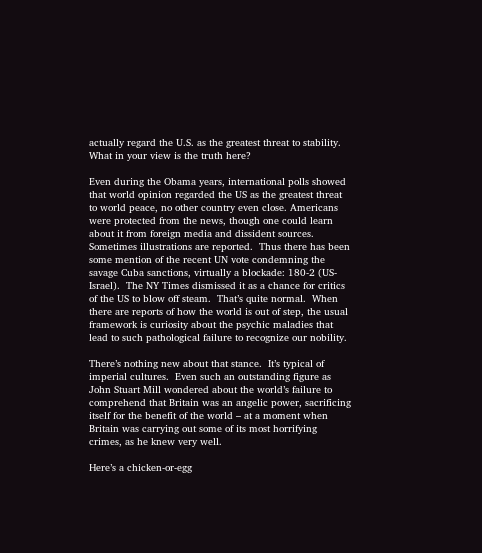actually regard the U.S. as the greatest threat to stability. What in your view is the truth here?

Even during the Obama years, international polls showed that world opinion regarded the US as the greatest threat to world peace, no other country even close. Americans were protected from the news, though one could learn about it from foreign media and dissident sources.  Sometimes illustrations are reported.  Thus there has been some mention of the recent UN vote condemning the savage Cuba sanctions, virtually a blockade: 180-2 (US-Israel).  The NY Times dismissed it as a chance for critics of the US to blow off steam.  That’s quite normal.  When there are reports of how the world is out of step, the usual framework is curiosity about the psychic maladies that lead to such pathological failure to recognize our nobility.

There’s nothing new about that stance.  It’s typical of imperial cultures.  Even such an outstanding figure as John Stuart Mill wondered about the world’s failure to comprehend that Britain was an angelic power, sacrificing itself for the benefit of the world – at a moment when Britain was carrying out some of its most horrifying crimes, as he knew very well.

Here’s a chicken-or-egg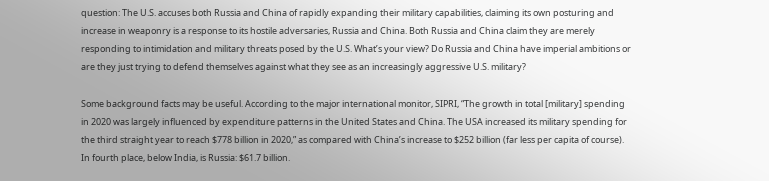question: The U.S. accuses both Russia and China of rapidly expanding their military capabilities, claiming its own posturing and increase in weaponry is a response to its hostile adversaries, Russia and China. Both Russia and China claim they are merely responding to intimidation and military threats posed by the U.S. What’s your view? Do Russia and China have imperial ambitions or are they just trying to defend themselves against what they see as an increasingly aggressive U.S. military?

Some background facts may be useful. According to the major international monitor, SIPRI, “The growth in total [military] spending in 2020 was largely influenced by expenditure patterns in the United States and China. The USA increased its military spending for the third straight year to reach $778 billion in 2020,” as compared with China’s increase to $252 billion (far less per capita of course).  In fourth place, below India, is Russia: $61.7 billion.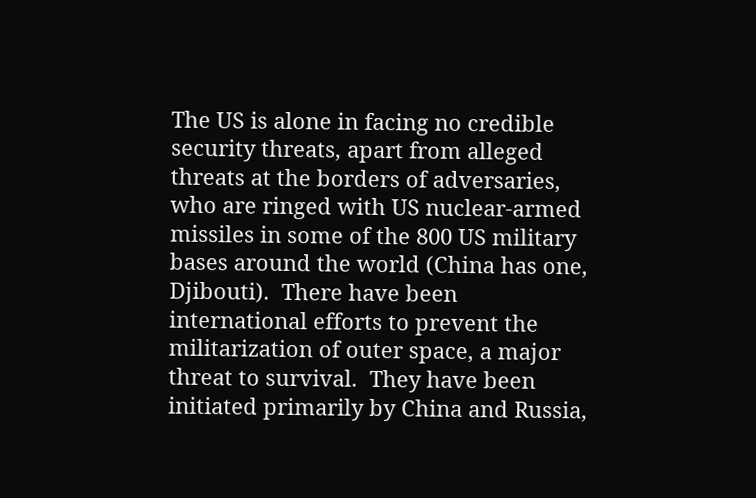The US is alone in facing no credible security threats, apart from alleged threats at the borders of adversaries, who are ringed with US nuclear-armed missiles in some of the 800 US military bases around the world (China has one, Djibouti).  There have been international efforts to prevent the militarization of outer space, a major threat to survival.  They have been initiated primarily by China and Russia,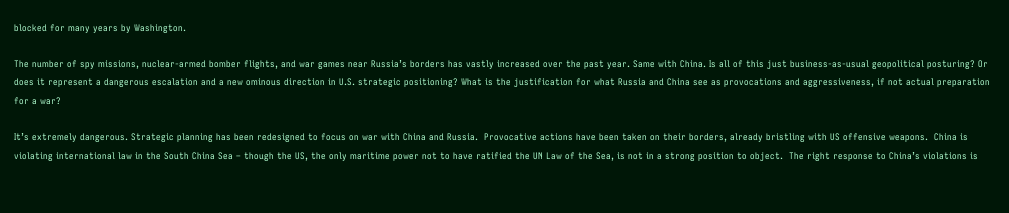blocked for many years by Washington.

The number of spy missions, nuclear-armed bomber flights, and war games near Russia’s borders has vastly increased over the past year. Same with China. Is all of this just business-as-usual geopolitical posturing? Or does it represent a dangerous escalation and a new ominous direction in U.S. strategic positioning? What is the justification for what Russia and China see as provocations and aggressiveness, if not actual preparation for a war?

It’s extremely dangerous. Strategic planning has been redesigned to focus on war with China and Russia.  Provocative actions have been taken on their borders, already bristling with US offensive weapons.  China is violating international law in the South China Sea – though the US, the only maritime power not to have ratified the UN Law of the Sea, is not in a strong position to object.  The right response to China’s violations is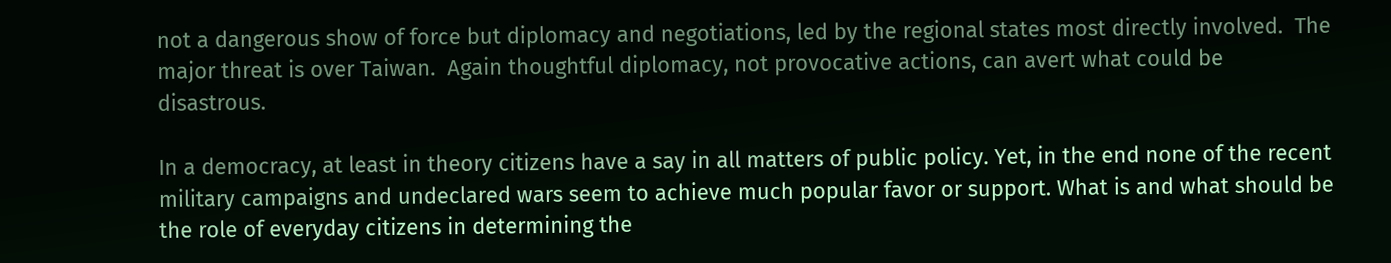not a dangerous show of force but diplomacy and negotiations, led by the regional states most directly involved.  The major threat is over Taiwan.  Again thoughtful diplomacy, not provocative actions, can avert what could be disastrous.

In a democracy, at least in theory citizens have a say in all matters of public policy. Yet, in the end none of the recent military campaigns and undeclared wars seem to achieve much popular favor or support. What is and what should be the role of everyday citizens in determining the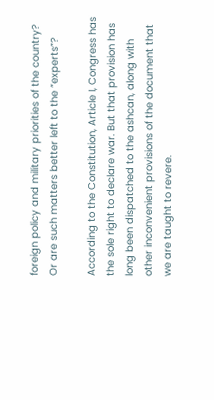foreign policy and military priorities of the country? Or are such matters better left to the “experts”?

According to the Constitution, Article I, Congress has the sole right to declare war. But that provision has long been dispatched to the ashcan, along with other inconvenient provisions of the document that we are taught to revere.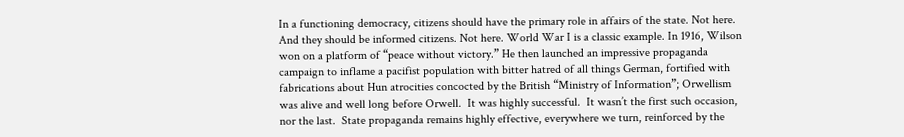In a functioning democracy, citizens should have the primary role in affairs of the state. Not here. And they should be informed citizens. Not here. World War I is a classic example. In 1916, Wilson won on a platform of “peace without victory.” He then launched an impressive propaganda campaign to inflame a pacifist population with bitter hatred of all things German, fortified with fabrications about Hun atrocities concocted by the British “Ministry of Information”; Orwellism was alive and well long before Orwell.  It was highly successful.  It wasn’t the first such occasion, nor the last.  State propaganda remains highly effective, everywhere we turn, reinforced by the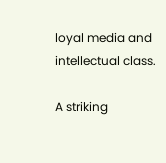loyal media and intellectual class.

A striking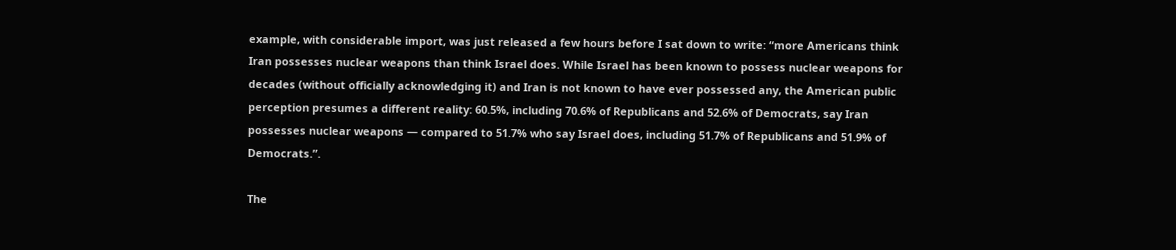example, with considerable import, was just released a few hours before I sat down to write: “more Americans think Iran possesses nuclear weapons than think Israel does. While Israel has been known to possess nuclear weapons for decades (without officially acknowledging it) and Iran is not known to have ever possessed any, the American public perception presumes a different reality: 60.5%, including 70.6% of Republicans and 52.6% of Democrats, say Iran possesses nuclear weapons — compared to 51.7% who say Israel does, including 51.7% of Republicans and 51.9% of Democrats.”.

The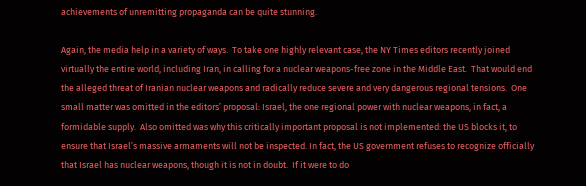achievements of unremitting propaganda can be quite stunning.

Again, the media help in a variety of ways.  To take one highly relevant case, the NY Times editors recently joined virtually the entire world, including Iran, in calling for a nuclear weapons-free zone in the Middle East.  That would end the alleged threat of Iranian nuclear weapons and radically reduce severe and very dangerous regional tensions.  One small matter was omitted in the editors’ proposal: Israel, the one regional power with nuclear weapons, in fact, a formidable supply.  Also omitted was why this critically important proposal is not implemented: the US blocks it, to ensure that Israel’s massive armaments will not be inspected. In fact, the US government refuses to recognize officially that Israel has nuclear weapons, though it is not in doubt.  If it were to do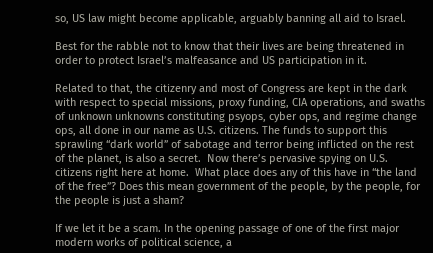so, US law might become applicable, arguably banning all aid to Israel.

Best for the rabble not to know that their lives are being threatened in order to protect Israel’s malfeasance and US participation in it.

Related to that, the citizenry and most of Congress are kept in the dark with respect to special missions, proxy funding, CIA operations, and swaths of unknown unknowns constituting psyops, cyber ops, and regime change ops, all done in our name as U.S. citizens. The funds to support this sprawling “dark world” of sabotage and terror being inflicted on the rest of the planet, is also a secret.  Now there’s pervasive spying on U.S. citizens right here at home.  What place does any of this have in “the land of the free”? Does this mean government of the people, by the people, for the people is just a sham?

If we let it be a scam. In the opening passage of one of the first major modern works of political science, a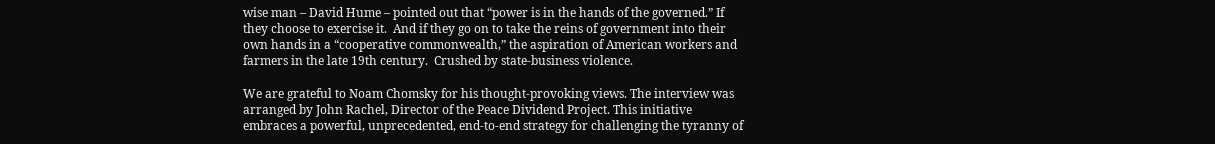wise man – David Hume – pointed out that “power is in the hands of the governed.” If they choose to exercise it.  And if they go on to take the reins of government into their own hands in a “cooperative commonwealth,” the aspiration of American workers and farmers in the late 19th century.  Crushed by state-business violence.

We are grateful to Noam Chomsky for his thought-provoking views. The interview was arranged by John Rachel, Director of the Peace Dividend Project. This initiative embraces a powerful, unprecedented, end-to-end strategy for challenging the tyranny of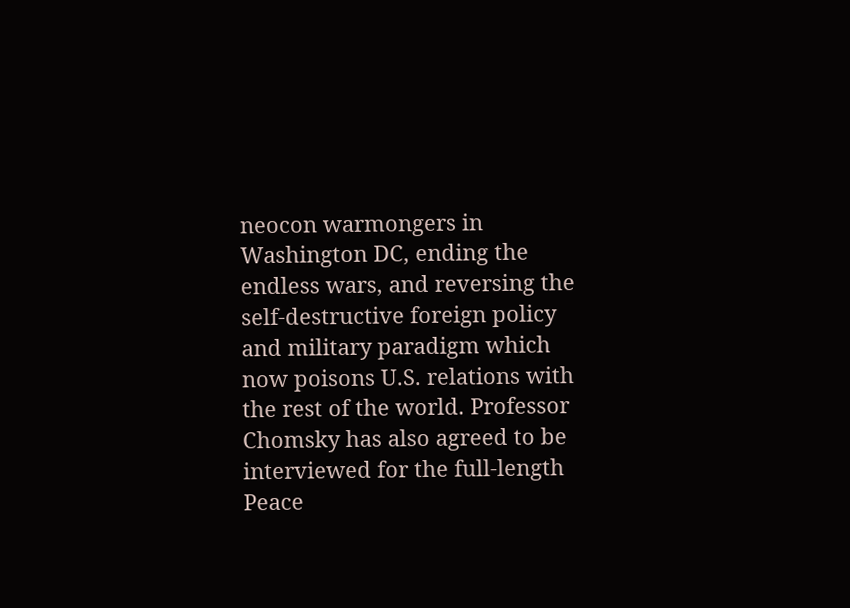neocon warmongers in Washington DC, ending the endless wars, and reversing the self-destructive foreign policy and military paradigm which now poisons U.S. relations with the rest of the world. Professor Chomsky has also agreed to be interviewed for the full-length Peace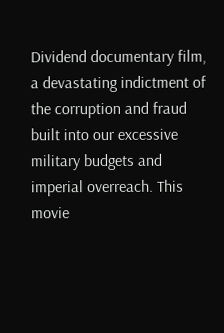Dividend documentary film, a devastating indictment of the corruption and fraud built into our excessive military budgets and imperial overreach. This movie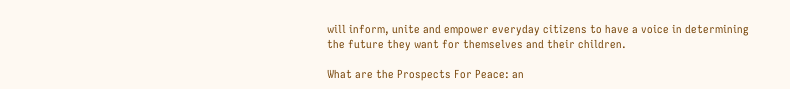will inform, unite and empower everyday citizens to have a voice in determining the future they want for themselves and their children.

What are the Prospects For Peace: an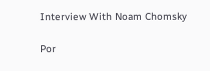Interview With Noam Chomsky

Por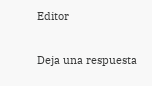Editor

Deja una respuesta